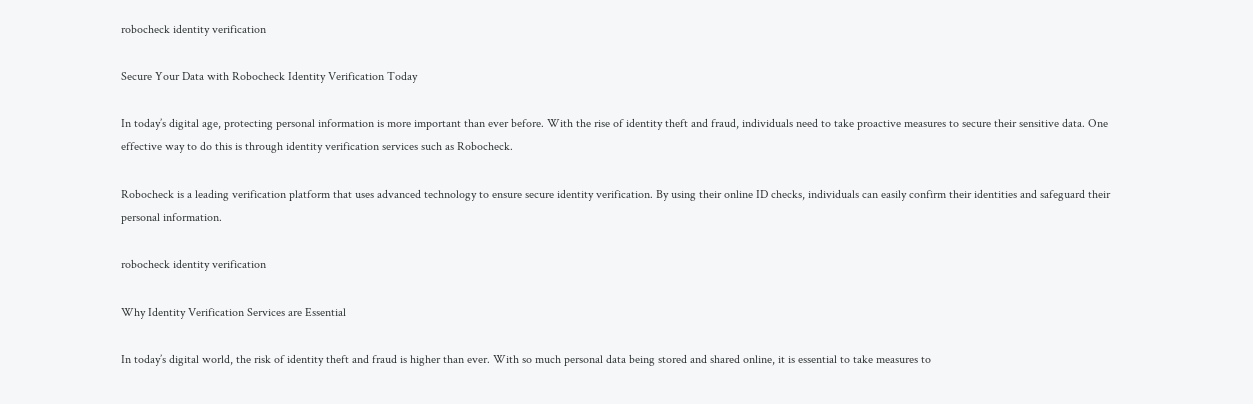robocheck identity verification

Secure Your Data with Robocheck Identity Verification Today

In today’s digital age, protecting personal information is more important than ever before. With the rise of identity theft and fraud, individuals need to take proactive measures to secure their sensitive data. One effective way to do this is through identity verification services such as Robocheck.

Robocheck is a leading verification platform that uses advanced technology to ensure secure identity verification. By using their online ID checks, individuals can easily confirm their identities and safeguard their personal information.

robocheck identity verification

Why Identity Verification Services are Essential

In today’s digital world, the risk of identity theft and fraud is higher than ever. With so much personal data being stored and shared online, it is essential to take measures to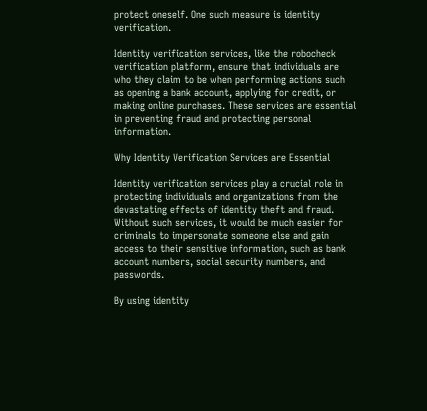protect oneself. One such measure is identity verification.

Identity verification services, like the robocheck verification platform, ensure that individuals are who they claim to be when performing actions such as opening a bank account, applying for credit, or making online purchases. These services are essential in preventing fraud and protecting personal information.

Why Identity Verification Services are Essential

Identity verification services play a crucial role in protecting individuals and organizations from the devastating effects of identity theft and fraud. Without such services, it would be much easier for criminals to impersonate someone else and gain access to their sensitive information, such as bank account numbers, social security numbers, and passwords.

By using identity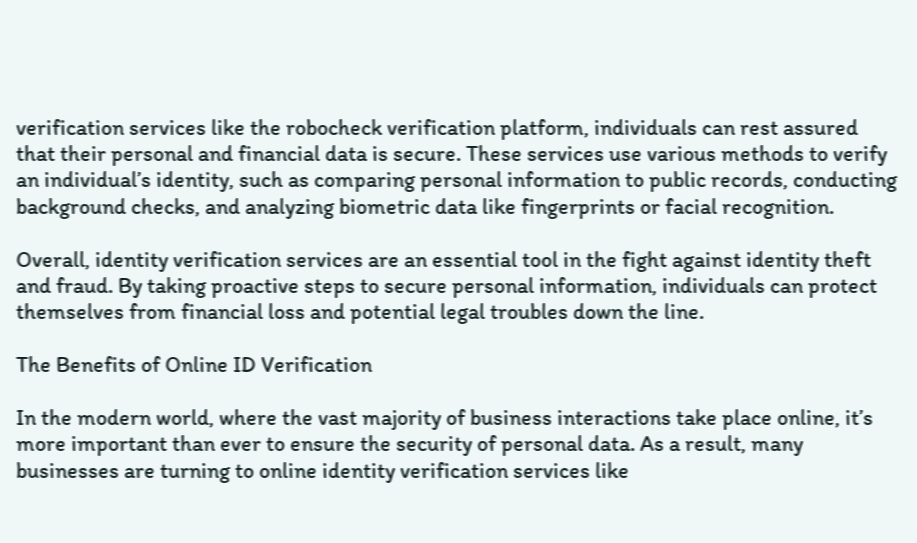verification services like the robocheck verification platform, individuals can rest assured that their personal and financial data is secure. These services use various methods to verify an individual’s identity, such as comparing personal information to public records, conducting background checks, and analyzing biometric data like fingerprints or facial recognition.

Overall, identity verification services are an essential tool in the fight against identity theft and fraud. By taking proactive steps to secure personal information, individuals can protect themselves from financial loss and potential legal troubles down the line.

The Benefits of Online ID Verification

In the modern world, where the vast majority of business interactions take place online, it’s more important than ever to ensure the security of personal data. As a result, many businesses are turning to online identity verification services like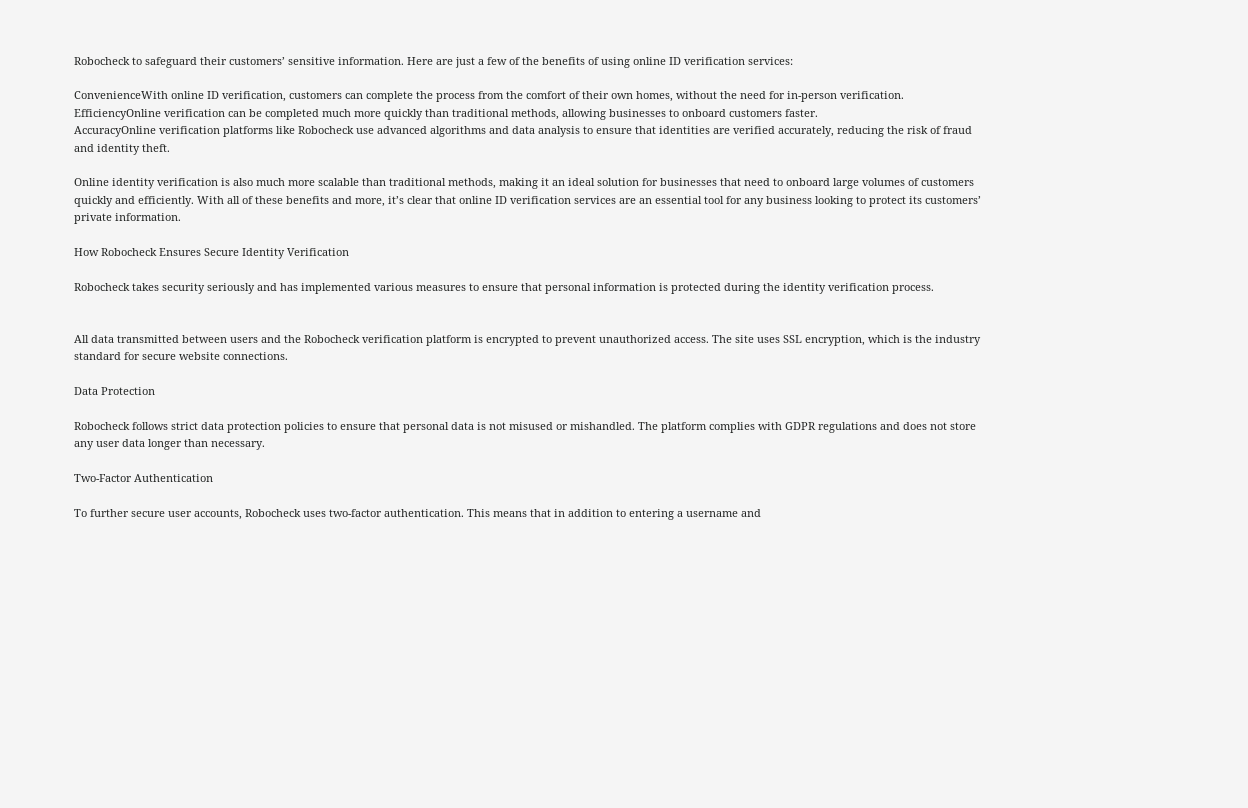Robocheck to safeguard their customers’ sensitive information. Here are just a few of the benefits of using online ID verification services:

ConvenienceWith online ID verification, customers can complete the process from the comfort of their own homes, without the need for in-person verification.
EfficiencyOnline verification can be completed much more quickly than traditional methods, allowing businesses to onboard customers faster.
AccuracyOnline verification platforms like Robocheck use advanced algorithms and data analysis to ensure that identities are verified accurately, reducing the risk of fraud and identity theft.

Online identity verification is also much more scalable than traditional methods, making it an ideal solution for businesses that need to onboard large volumes of customers quickly and efficiently. With all of these benefits and more, it’s clear that online ID verification services are an essential tool for any business looking to protect its customers’ private information.

How Robocheck Ensures Secure Identity Verification

Robocheck takes security seriously and has implemented various measures to ensure that personal information is protected during the identity verification process.


All data transmitted between users and the Robocheck verification platform is encrypted to prevent unauthorized access. The site uses SSL encryption, which is the industry standard for secure website connections.

Data Protection

Robocheck follows strict data protection policies to ensure that personal data is not misused or mishandled. The platform complies with GDPR regulations and does not store any user data longer than necessary.

Two-Factor Authentication

To further secure user accounts, Robocheck uses two-factor authentication. This means that in addition to entering a username and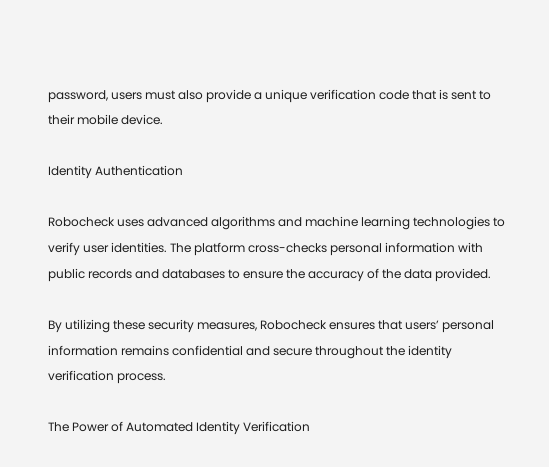password, users must also provide a unique verification code that is sent to their mobile device.

Identity Authentication

Robocheck uses advanced algorithms and machine learning technologies to verify user identities. The platform cross-checks personal information with public records and databases to ensure the accuracy of the data provided.

By utilizing these security measures, Robocheck ensures that users’ personal information remains confidential and secure throughout the identity verification process.

The Power of Automated Identity Verification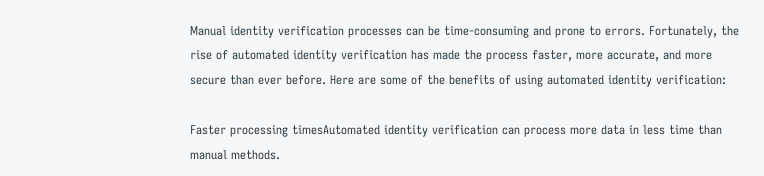Manual identity verification processes can be time-consuming and prone to errors. Fortunately, the rise of automated identity verification has made the process faster, more accurate, and more secure than ever before. Here are some of the benefits of using automated identity verification:

Faster processing timesAutomated identity verification can process more data in less time than manual methods.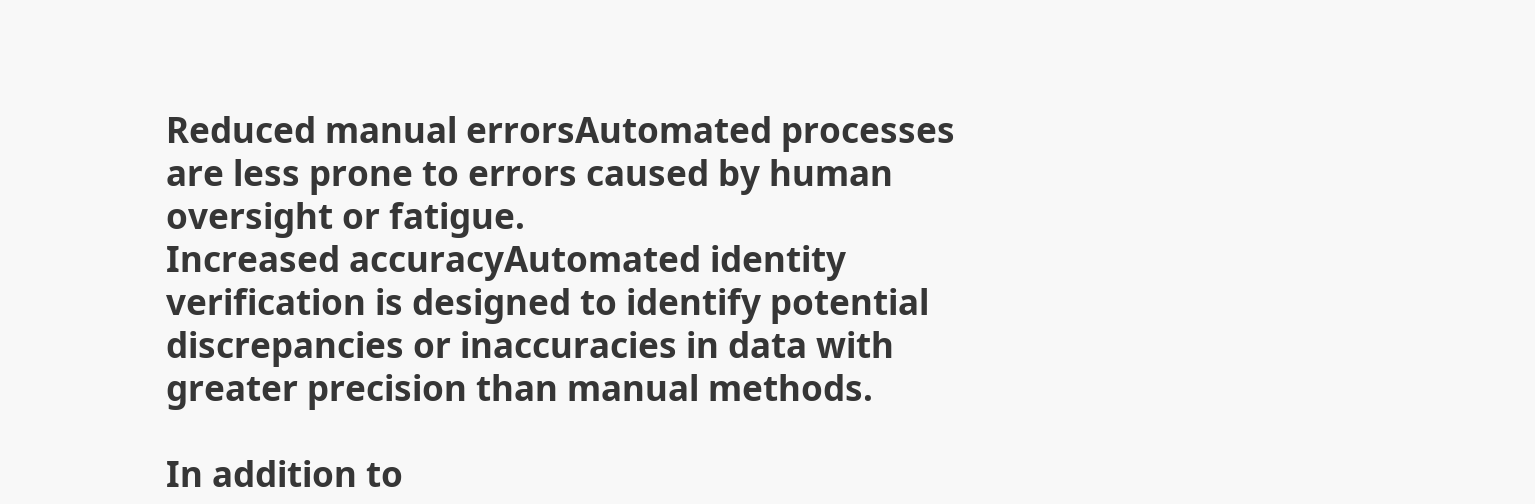Reduced manual errorsAutomated processes are less prone to errors caused by human oversight or fatigue.
Increased accuracyAutomated identity verification is designed to identify potential discrepancies or inaccuracies in data with greater precision than manual methods.

In addition to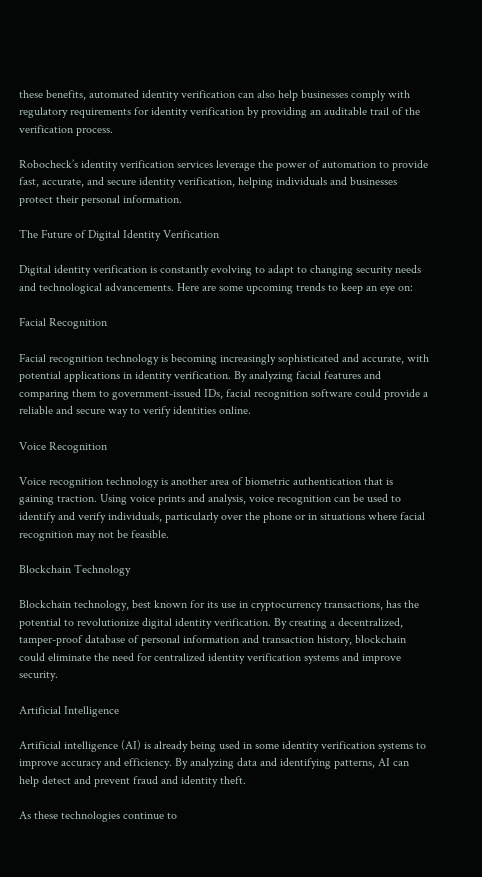these benefits, automated identity verification can also help businesses comply with regulatory requirements for identity verification by providing an auditable trail of the verification process.

Robocheck’s identity verification services leverage the power of automation to provide fast, accurate, and secure identity verification, helping individuals and businesses protect their personal information.

The Future of Digital Identity Verification

Digital identity verification is constantly evolving to adapt to changing security needs and technological advancements. Here are some upcoming trends to keep an eye on:

Facial Recognition

Facial recognition technology is becoming increasingly sophisticated and accurate, with potential applications in identity verification. By analyzing facial features and comparing them to government-issued IDs, facial recognition software could provide a reliable and secure way to verify identities online.

Voice Recognition

Voice recognition technology is another area of biometric authentication that is gaining traction. Using voice prints and analysis, voice recognition can be used to identify and verify individuals, particularly over the phone or in situations where facial recognition may not be feasible.

Blockchain Technology

Blockchain technology, best known for its use in cryptocurrency transactions, has the potential to revolutionize digital identity verification. By creating a decentralized, tamper-proof database of personal information and transaction history, blockchain could eliminate the need for centralized identity verification systems and improve security.

Artificial Intelligence

Artificial intelligence (AI) is already being used in some identity verification systems to improve accuracy and efficiency. By analyzing data and identifying patterns, AI can help detect and prevent fraud and identity theft.

As these technologies continue to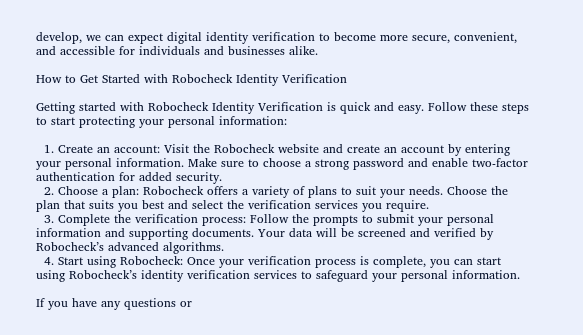develop, we can expect digital identity verification to become more secure, convenient, and accessible for individuals and businesses alike.

How to Get Started with Robocheck Identity Verification

Getting started with Robocheck Identity Verification is quick and easy. Follow these steps to start protecting your personal information:

  1. Create an account: Visit the Robocheck website and create an account by entering your personal information. Make sure to choose a strong password and enable two-factor authentication for added security.
  2. Choose a plan: Robocheck offers a variety of plans to suit your needs. Choose the plan that suits you best and select the verification services you require.
  3. Complete the verification process: Follow the prompts to submit your personal information and supporting documents. Your data will be screened and verified by Robocheck’s advanced algorithms.
  4. Start using Robocheck: Once your verification process is complete, you can start using Robocheck’s identity verification services to safeguard your personal information.

If you have any questions or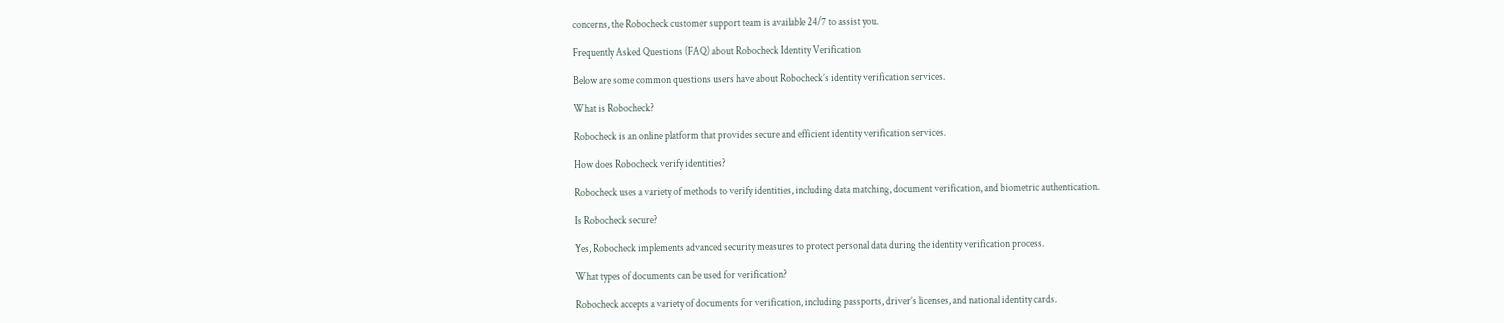concerns, the Robocheck customer support team is available 24/7 to assist you.

Frequently Asked Questions (FAQ) about Robocheck Identity Verification

Below are some common questions users have about Robocheck’s identity verification services.

What is Robocheck?

Robocheck is an online platform that provides secure and efficient identity verification services.

How does Robocheck verify identities?

Robocheck uses a variety of methods to verify identities, including data matching, document verification, and biometric authentication.

Is Robocheck secure?

Yes, Robocheck implements advanced security measures to protect personal data during the identity verification process.

What types of documents can be used for verification?

Robocheck accepts a variety of documents for verification, including passports, driver’s licenses, and national identity cards.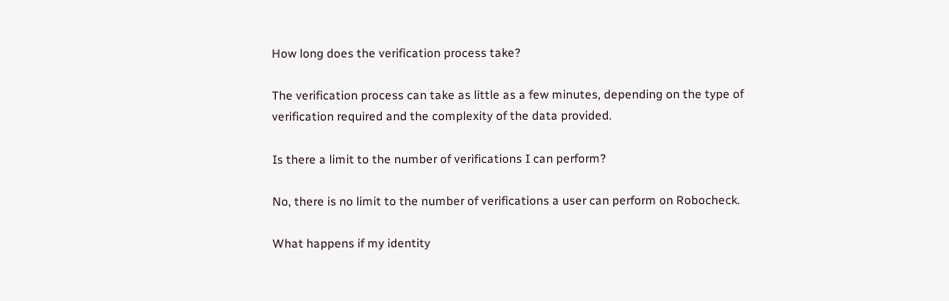How long does the verification process take?

The verification process can take as little as a few minutes, depending on the type of verification required and the complexity of the data provided.

Is there a limit to the number of verifications I can perform?

No, there is no limit to the number of verifications a user can perform on Robocheck.

What happens if my identity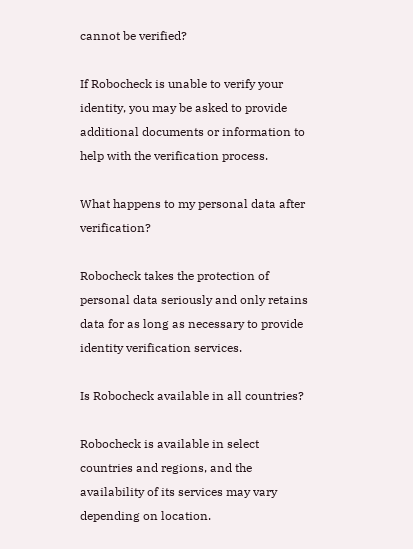cannot be verified?

If Robocheck is unable to verify your identity, you may be asked to provide additional documents or information to help with the verification process.

What happens to my personal data after verification?

Robocheck takes the protection of personal data seriously and only retains data for as long as necessary to provide identity verification services.

Is Robocheck available in all countries?

Robocheck is available in select countries and regions, and the availability of its services may vary depending on location.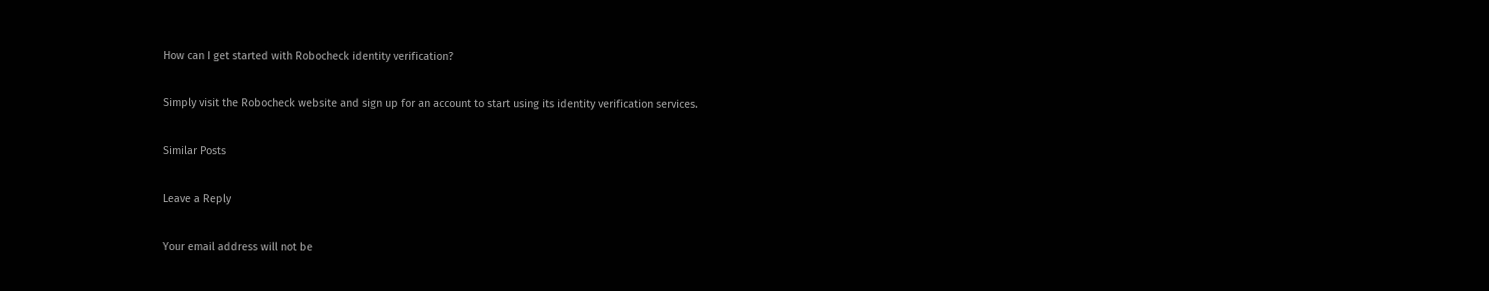How can I get started with Robocheck identity verification?

Simply visit the Robocheck website and sign up for an account to start using its identity verification services.

Similar Posts

Leave a Reply

Your email address will not be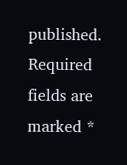published. Required fields are marked *